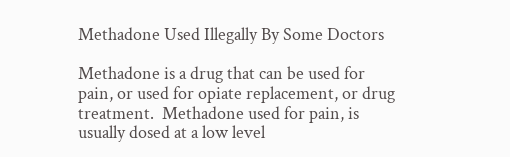Methadone Used Illegally By Some Doctors

Methadone is a drug that can be used for pain, or used for opiate replacement, or drug treatment.  Methadone used for pain, is usually dosed at a low level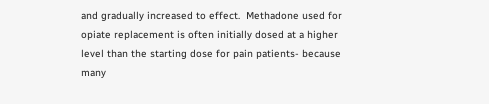and gradually increased to effect.  Methadone used for opiate replacement is often initially dosed at a higher level than the starting dose for pain patients- because many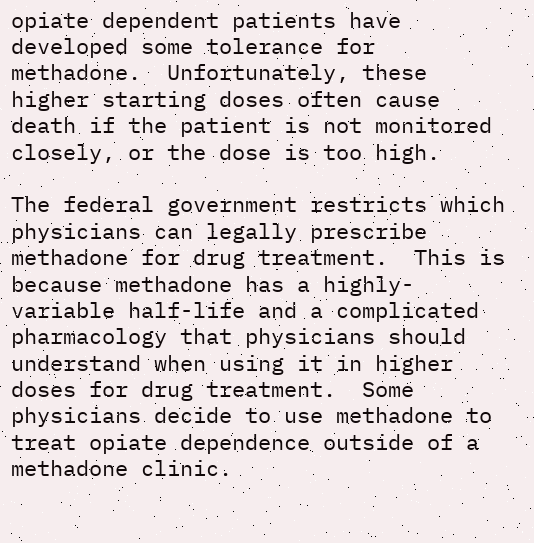opiate dependent patients have developed some tolerance for methadone.  Unfortunately, these higher starting doses often cause death if the patient is not monitored closely, or the dose is too high.

The federal government restricts which physicians can legally prescribe methadone for drug treatment.  This is because methadone has a highly-variable half-life and a complicated pharmacology that physicians should understand when using it in higher doses for drug treatment.  Some physicians decide to use methadone to treat opiate dependence outside of a methadone clinic.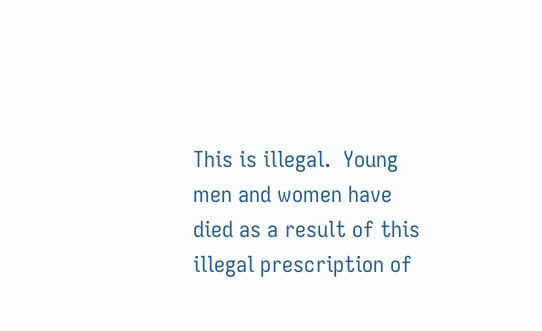This is illegal.  Young men and women have died as a result of this illegal prescription of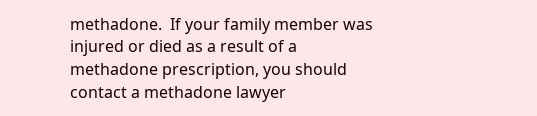methadone.  If your family member was injured or died as a result of a methadone prescription, you should contact a methadone lawyer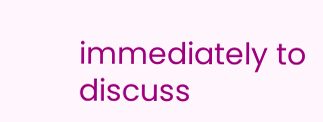immediately to discuss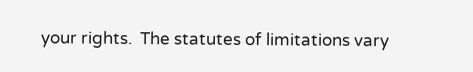your rights.  The statutes of limitations vary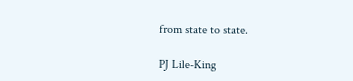from state to state.

PJ Lile-King